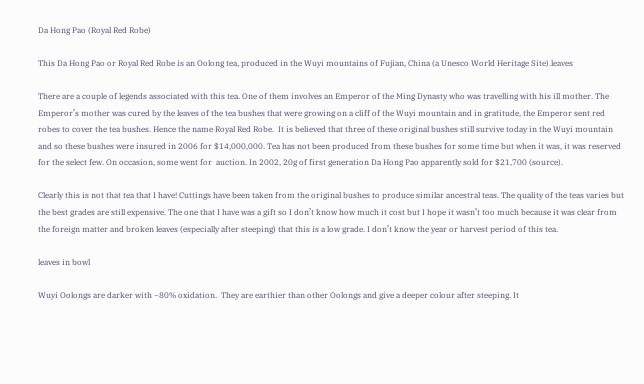Da Hong Pao (Royal Red Robe)

This Da Hong Pao or Royal Red Robe is an Oolong tea, produced in the Wuyi mountains of Fujian, China (a Unesco World Heritage Site).leaves

There are a couple of legends associated with this tea. One of them involves an Emperor of the Ming Dynasty who was travelling with his ill mother. The Emperor’s mother was cured by the leaves of the tea bushes that were growing on a cliff of the Wuyi mountain and in gratitude, the Emperor sent red robes to cover the tea bushes. Hence the name Royal Red Robe.  It is believed that three of these original bushes still survive today in the Wuyi mountain and so these bushes were insured in 2006 for $14,000,000. Tea has not been produced from these bushes for some time but when it was, it was reserved for the select few. On occasion, some went for  auction. In 2002, 20g of first generation Da Hong Pao apparently sold for $21,700 (source).

Clearly this is not that tea that I have! Cuttings have been taken from the original bushes to produce similar ancestral teas. The quality of the teas varies but the best grades are still expensive. The one that I have was a gift so I don’t know how much it cost but I hope it wasn’t too much because it was clear from the foreign matter and broken leaves (especially after steeping) that this is a low grade. I don’t know the year or harvest period of this tea.

leaves in bowl

Wuyi Oolongs are darker with ~80% oxidation.  They are earthier than other Oolongs and give a deeper colour after steeping. It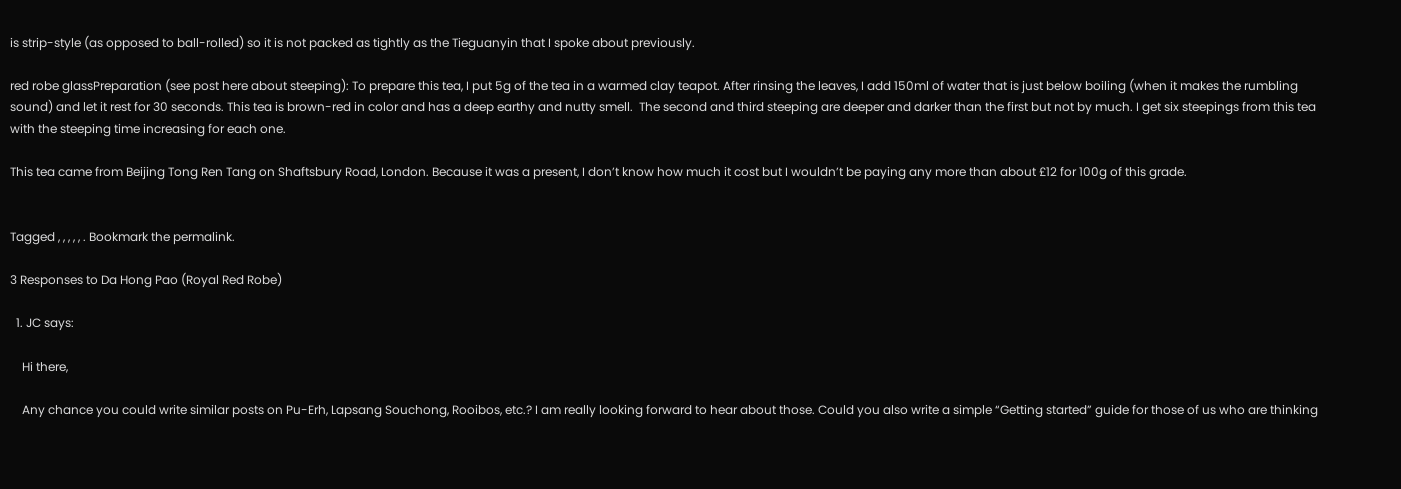is strip-style (as opposed to ball-rolled) so it is not packed as tightly as the Tieguanyin that I spoke about previously.

red robe glassPreparation (see post here about steeping): To prepare this tea, I put 5g of the tea in a warmed clay teapot. After rinsing the leaves, I add 150ml of water that is just below boiling (when it makes the rumbling sound) and let it rest for 30 seconds. This tea is brown-red in color and has a deep earthy and nutty smell.  The second and third steeping are deeper and darker than the first but not by much. I get six steepings from this tea with the steeping time increasing for each one.

This tea came from Beijing Tong Ren Tang on Shaftsbury Road, London. Because it was a present, I don’t know how much it cost but I wouldn’t be paying any more than about £12 for 100g of this grade.


Tagged , , , , , . Bookmark the permalink.

3 Responses to Da Hong Pao (Royal Red Robe)

  1. JC says:

    Hi there,

    Any chance you could write similar posts on Pu-Erh, Lapsang Souchong, Rooibos, etc.? I am really looking forward to hear about those. Could you also write a simple “Getting started” guide for those of us who are thinking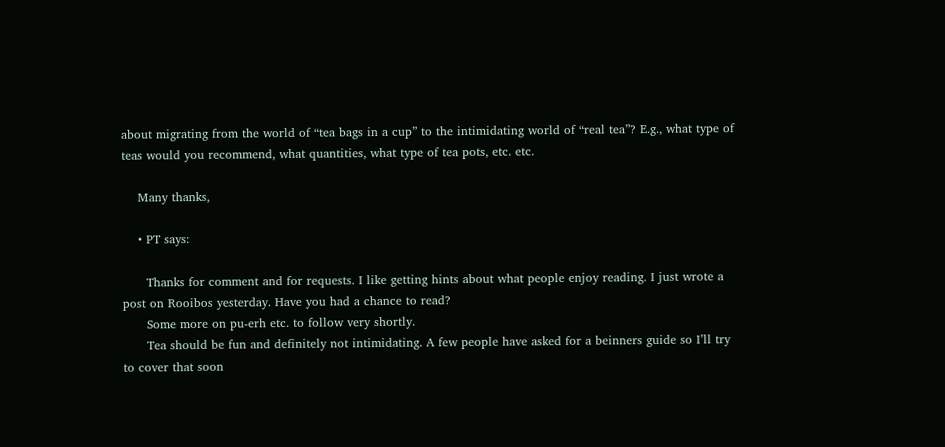about migrating from the world of “tea bags in a cup” to the intimidating world of “real tea”? E.g., what type of teas would you recommend, what quantities, what type of tea pots, etc. etc.

    Many thanks,

    • PT says:

      Thanks for comment and for requests. I like getting hints about what people enjoy reading. I just wrote a post on Rooibos yesterday. Have you had a chance to read?
      Some more on pu-erh etc. to follow very shortly.
      Tea should be fun and definitely not intimidating. A few people have asked for a beinners guide so I’ll try to cover that soon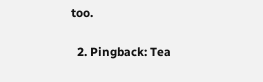too.

  2. Pingback: Tea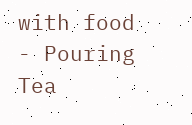with food - Pouring Tea